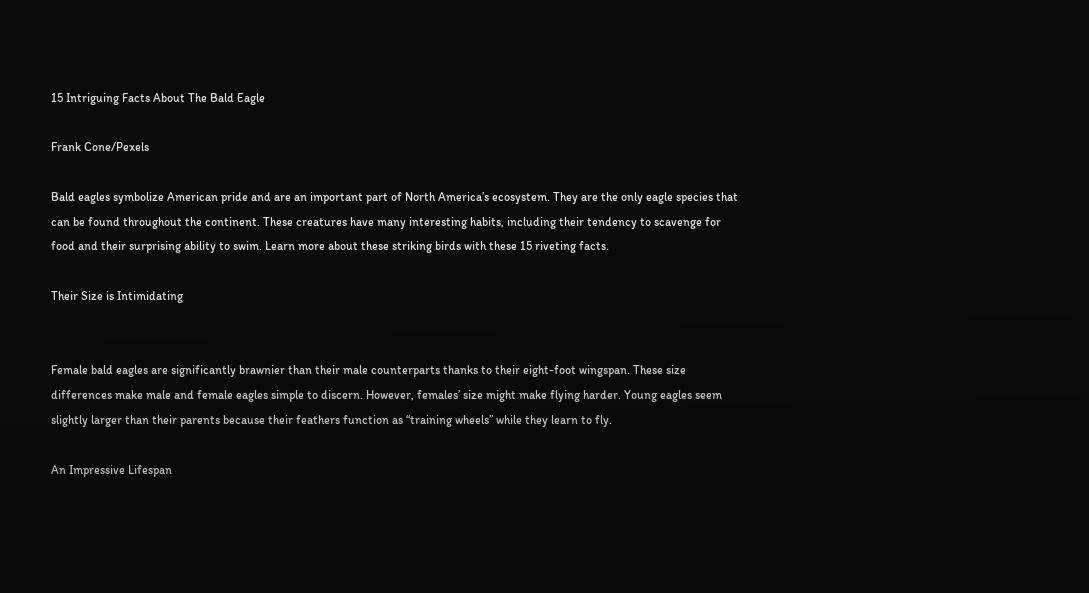15 Intriguing Facts About The Bald Eagle

Frank Cone/Pexels

Bald eagles symbolize American pride and are an important part of North America’s ecosystem. They are the only eagle species that can be found throughout the continent. These creatures have many interesting habits, including their tendency to scavenge for food and their surprising ability to swim. Learn more about these striking birds with these 15 riveting facts.

Their Size is Intimidating


Female bald eagles are significantly brawnier than their male counterparts thanks to their eight-foot wingspan. These size differences make male and female eagles simple to discern. However, females’ size might make flying harder. Young eagles seem slightly larger than their parents because their feathers function as “training wheels” while they learn to fly.

An Impressive Lifespan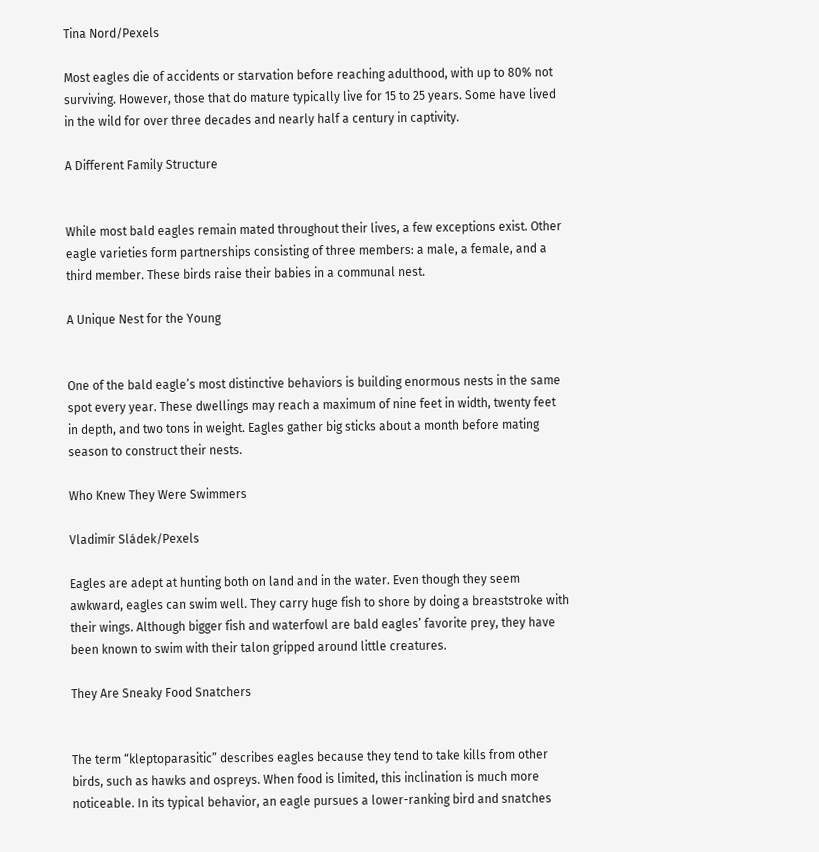Tina Nord/Pexels

Most eagles die of accidents or starvation before reaching adulthood, with up to 80% not surviving. However, those that do mature typically live for 15 to 25 years. Some have lived in the wild for over three decades and nearly half a century in captivity.

A Different Family Structure


While most bald eagles remain mated throughout their lives, a few exceptions exist. Other eagle varieties form partnerships consisting of three members: a male, a female, and a third member. These birds raise their babies in a communal nest.

A Unique Nest for the Young


One of the bald eagle’s most distinctive behaviors is building enormous nests in the same spot every year. These dwellings may reach a maximum of nine feet in width, twenty feet in depth, and two tons in weight. Eagles gather big sticks about a month before mating season to construct their nests.

Who Knew They Were Swimmers

Vladimír Sládek/Pexels

Eagles are adept at hunting both on land and in the water. Even though they seem awkward, eagles can swim well. They carry huge fish to shore by doing a breaststroke with their wings. Although bigger fish and waterfowl are bald eagles’ favorite prey, they have been known to swim with their talon gripped around little creatures.

They Are Sneaky Food Snatchers


The term “kleptoparasitic” describes eagles because they tend to take kills from other birds, such as hawks and ospreys. When food is limited, this inclination is much more noticeable. In its typical behavior, an eagle pursues a lower-ranking bird and snatches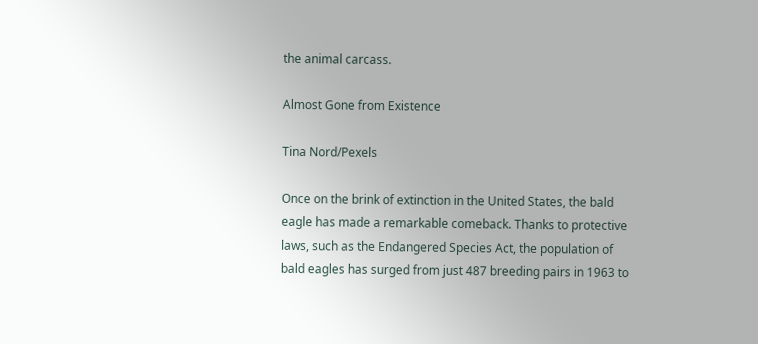the animal carcass.

Almost Gone from Existence

Tina Nord/Pexels

Once on the brink of extinction in the United States, the bald eagle has made a remarkable comeback. Thanks to protective laws, such as the Endangered Species Act, the population of bald eagles has surged from just 487 breeding pairs in 1963 to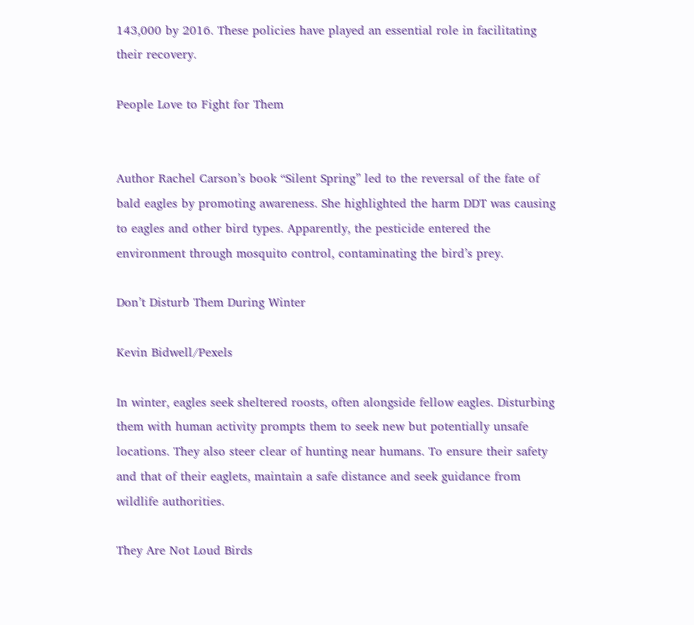143,000 by 2016. These policies have played an essential role in facilitating their recovery.

People Love to Fight for Them


Author Rachel Carson’s book “Silent Spring” led to the reversal of the fate of bald eagles by promoting awareness. She highlighted the harm DDT was causing to eagles and other bird types. Apparently, the pesticide entered the environment through mosquito control, contaminating the bird’s prey.

Don’t Disturb Them During Winter

Kevin Bidwell/Pexels

In winter, eagles seek sheltered roosts, often alongside fellow eagles. Disturbing them with human activity prompts them to seek new but potentially unsafe locations. They also steer clear of hunting near humans. To ensure their safety and that of their eaglets, maintain a safe distance and seek guidance from wildlife authorities.

They Are Not Loud Birds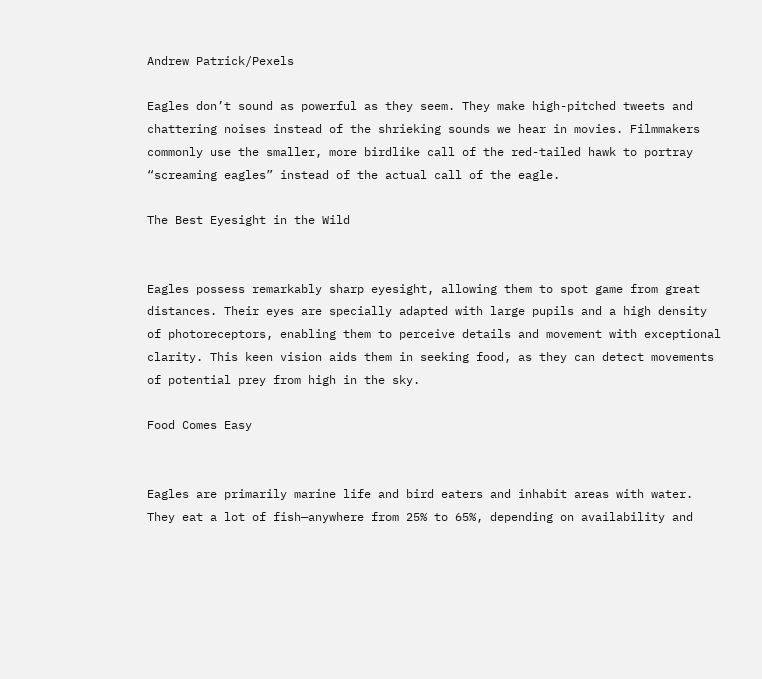Andrew Patrick/Pexels

Eagles don’t sound as powerful as they seem. They make high-pitched tweets and chattering noises instead of the shrieking sounds we hear in movies. Filmmakers commonly use the smaller, more birdlike call of the red-tailed hawk to portray “screaming eagles” instead of the actual call of the eagle.

The Best Eyesight in the Wild


Eagles possess remarkably sharp eyesight, allowing them to spot game from great distances. Their eyes are specially adapted with large pupils and a high density of photoreceptors, enabling them to perceive details and movement with exceptional clarity. This keen vision aids them in seeking food, as they can detect movements of potential prey from high in the sky.

Food Comes Easy


Eagles are primarily marine life and bird eaters and inhabit areas with water. They eat a lot of fish—anywhere from 25% to 65%, depending on availability and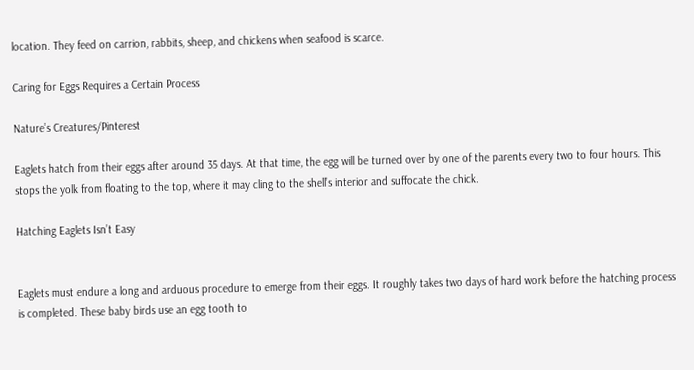location. They feed on carrion, rabbits, sheep, and chickens when seafood is scarce.

Caring for Eggs Requires a Certain Process

Nature’s Creatures/Pinterest

Eaglets hatch from their eggs after around 35 days. At that time, the egg will be turned over by one of the parents every two to four hours. This stops the yolk from floating to the top, where it may cling to the shell’s interior and suffocate the chick.

Hatching Eaglets Isn’t Easy


Eaglets must endure a long and arduous procedure to emerge from their eggs. It roughly takes two days of hard work before the hatching process is completed. These baby birds use an egg tooth to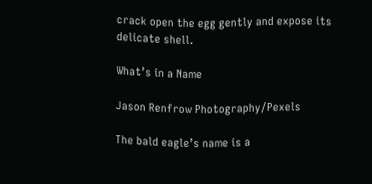crack open the egg gently and expose its delicate shell.

What’s in a Name

Jason Renfrow Photography/Pexels

The bald eagle’s name is a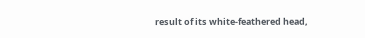result of its white-feathered head,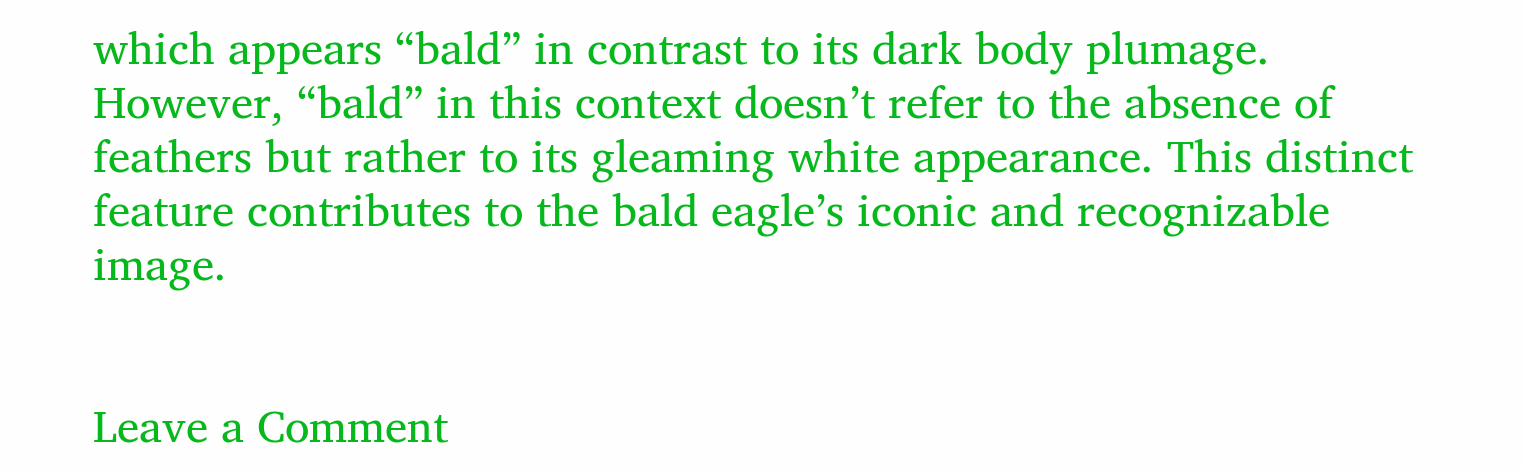which appears “bald” in contrast to its dark body plumage. However, “bald” in this context doesn’t refer to the absence of feathers but rather to its gleaming white appearance. This distinct feature contributes to the bald eagle’s iconic and recognizable image.


Leave a Comment